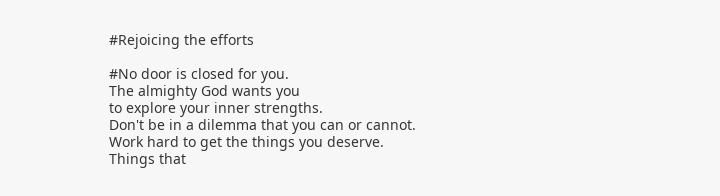#Rejoicing the efforts

#No door is closed for you.
The almighty God wants you
to explore your inner strengths.
Don't be in a dilemma that you can or cannot.
Work hard to get the things you deserve.
Things that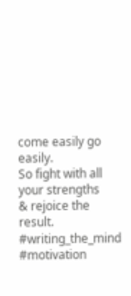come easily go easily.
So fight with all your strengths
& rejoice the result.
#writing_the_mind #motivation